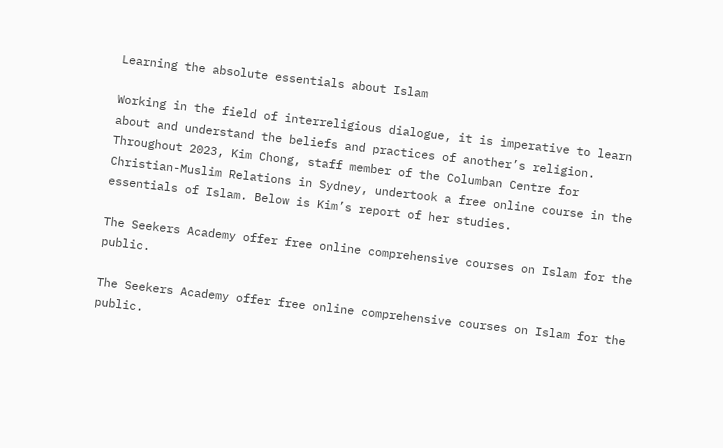Learning the absolute essentials about Islam

Working in the field of interreligious dialogue, it is imperative to learn about and understand the beliefs and practices of another’s religion. Throughout 2023, Kim Chong, staff member of the Columban Centre for Christian-Muslim Relations in Sydney, undertook a free online course in the essentials of Islam. Below is Kim’s report of her studies.

The Seekers Academy offer free online comprehensive courses on Islam for the public.

The Seekers Academy offer free online comprehensive courses on Islam for the public.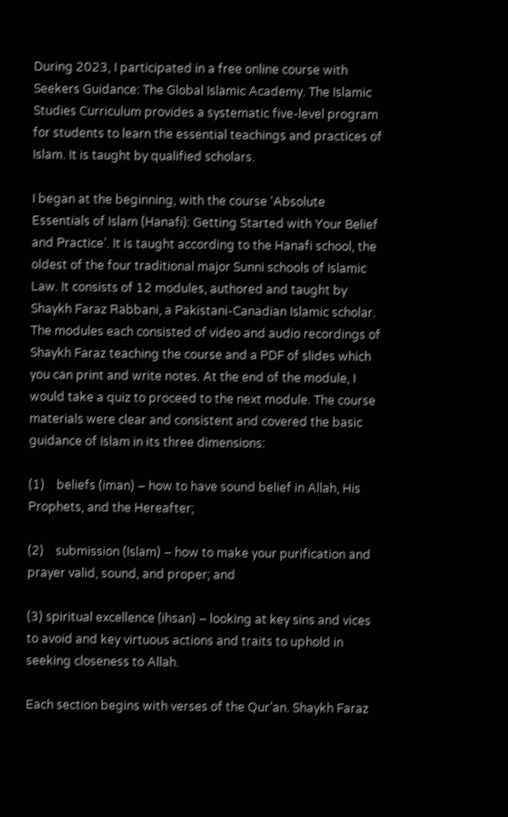During 2023, I participated in a free online course with Seekers Guidance: The Global Islamic Academy. The Islamic Studies Curriculum provides a systematic five-level program for students to learn the essential teachings and practices of Islam. It is taught by qualified scholars.

I began at the beginning, with the course ‘Absolute Essentials of Islam (Hanafi): Getting Started with Your Belief and Practice’. It is taught according to the Hanafi school, the oldest of the four traditional major Sunni schools of Islamic Law. It consists of 12 modules, authored and taught by Shaykh Faraz Rabbani, a Pakistani-Canadian Islamic scholar. The modules each consisted of video and audio recordings of Shaykh Faraz teaching the course and a PDF of slides which you can print and write notes. At the end of the module, I would take a quiz to proceed to the next module. The course materials were clear and consistent and covered the basic guidance of Islam in its three dimensions:

(1)    beliefs (iman) – how to have sound belief in Allah, His Prophets, and the Hereafter;

(2)    submission (Islam) – how to make your purification and prayer valid, sound, and proper; and

(3) spiritual excellence (ihsan) – looking at key sins and vices to avoid and key virtuous actions and traits to uphold in seeking closeness to Allah.

Each section begins with verses of the Qur’an. Shaykh Faraz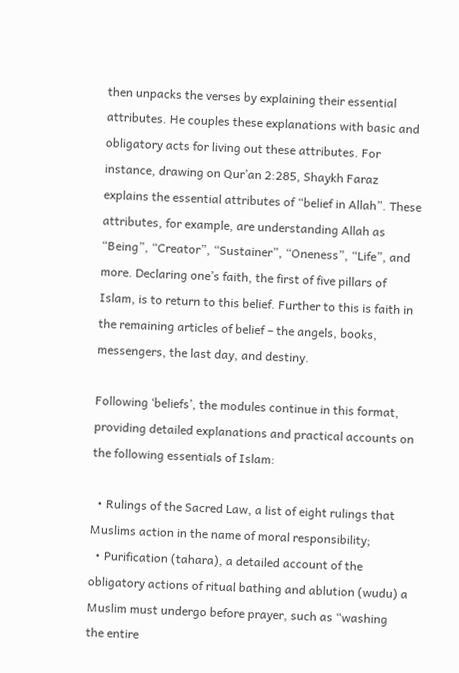then unpacks the verses by explaining their essential attributes. He couples these explanations with basic and obligatory acts for living out these attributes. For instance, drawing on Qur’an 2:285, Shaykh Faraz explains the essential attributes of “belief in Allah”. These attributes, for example, are understanding Allah as “Being”, “Creator”, “Sustainer”, “Oneness”, “Life”, and more. Declaring one’s faith, the first of five pillars of Islam, is to return to this belief. Further to this is faith in the remaining articles of belief – the angels, books, messengers, the last day, and destiny.

Following ‘beliefs’, the modules continue in this format, providing detailed explanations and practical accounts on the following essentials of Islam:

  • Rulings of the Sacred Law, a list of eight rulings that Muslims action in the name of moral responsibility;
  • Purification (tahara), a detailed account of the obligatory actions of ritual bathing and ablution (wudu) a Muslim must undergo before prayer, such as “washing the entire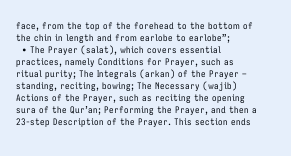face, from the top of the forehead to the bottom of the chin in length and from earlobe to earlobe”;
  • The Prayer (salat), which covers essential practices, namely Conditions for Prayer, such as ritual purity; The Integrals (arkan) of the Prayer – standing, reciting, bowing; The Necessary (wajib) Actions of the Prayer, such as reciting the opening sura of the Qur’an; Performing the Prayer, and then a 23-step Description of the Prayer. This section ends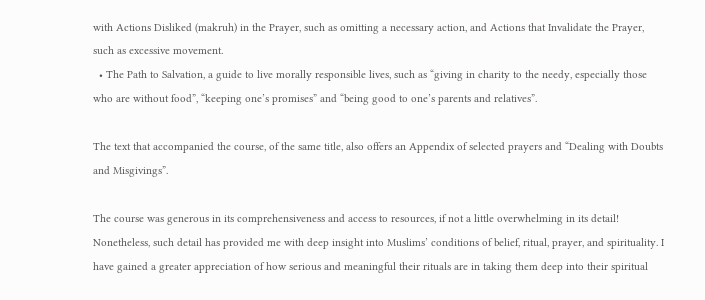with Actions Disliked (makruh) in the Prayer, such as omitting a necessary action, and Actions that Invalidate the Prayer, such as excessive movement.
  • The Path to Salvation, a guide to live morally responsible lives, such as “giving in charity to the needy, especially those who are without food”, “keeping one’s promises” and “being good to one’s parents and relatives”.

The text that accompanied the course, of the same title, also offers an Appendix of selected prayers and “Dealing with Doubts and Misgivings”.

The course was generous in its comprehensiveness and access to resources, if not a little overwhelming in its detail! Nonetheless, such detail has provided me with deep insight into Muslims’ conditions of belief, ritual, prayer, and spirituality. I have gained a greater appreciation of how serious and meaningful their rituals are in taking them deep into their spiritual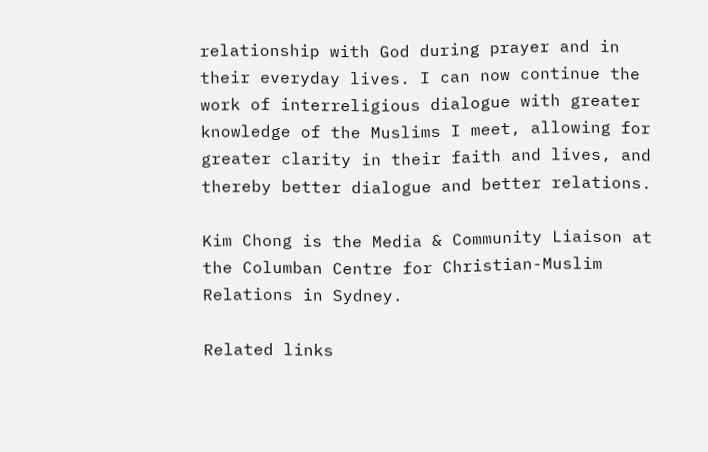relationship with God during prayer and in their everyday lives. I can now continue the work of interreligious dialogue with greater knowledge of the Muslims I meet, allowing for greater clarity in their faith and lives, and thereby better dialogue and better relations.

Kim Chong is the Media & Community Liaison at the Columban Centre for Christian-Muslim Relations in Sydney.

Related links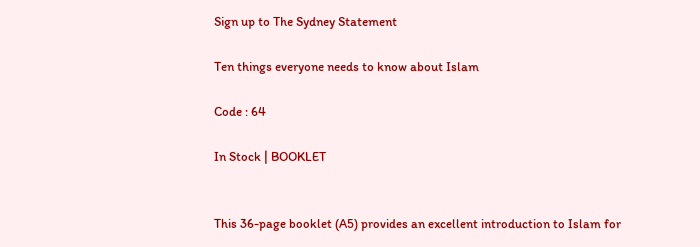Sign up to The Sydney Statement

Ten things everyone needs to know about Islam

Code : 64

In Stock | BOOKLET


This 36-page booklet (A5) provides an excellent introduction to Islam for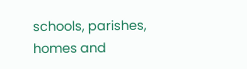schools, parishes, homes and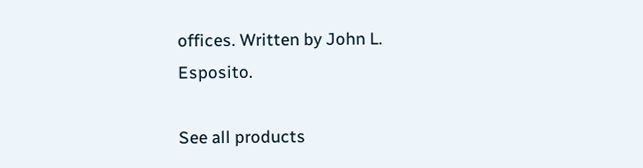offices. Written by John L. Esposito.

See all products